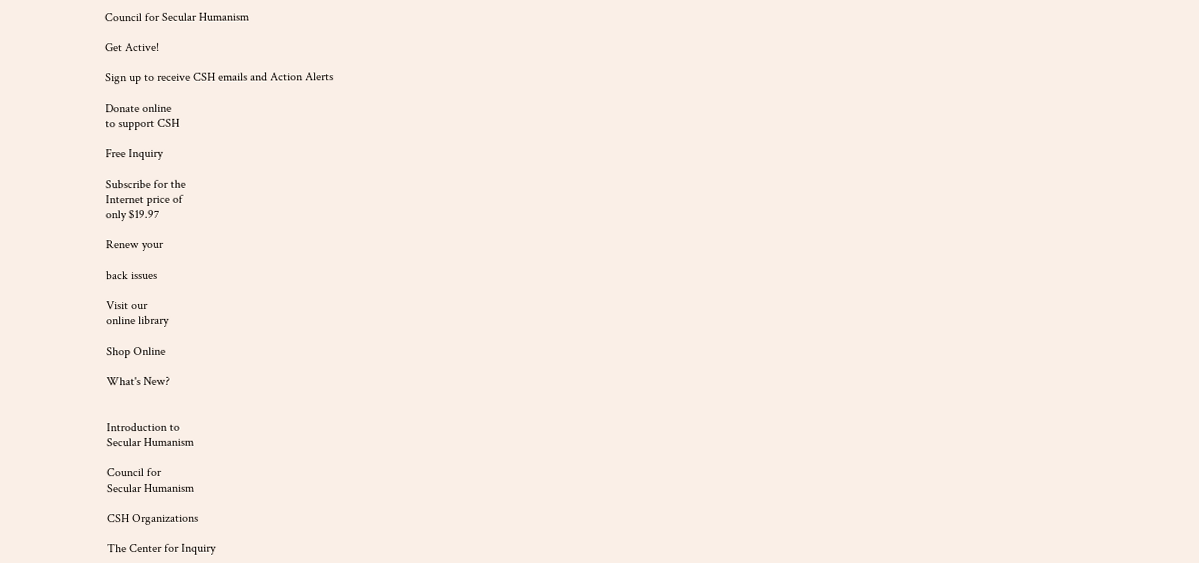Council for Secular Humanism

Get Active!

Sign up to receive CSH emails and Action Alerts

Donate online
to support CSH

Free Inquiry

Subscribe for the
Internet price of
only $19.97

Renew your

back issues

Visit our
online library

Shop Online

What's New?


Introduction to
Secular Humanism

Council for
Secular Humanism

CSH Organizations

The Center for Inquiry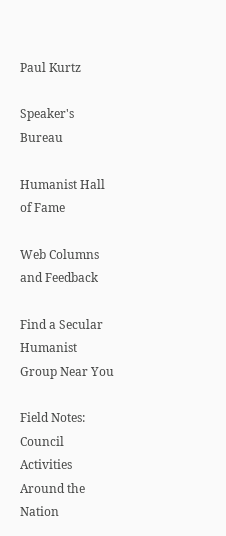Paul Kurtz

Speaker's Bureau

Humanist Hall of Fame

Web Columns
and Feedback

Find a Secular Humanist
Group Near You

Field Notes:
Council Activities
Around the Nation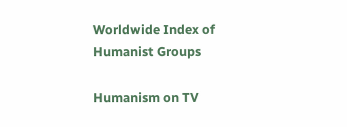Worldwide Index of
Humanist Groups

Humanism on TV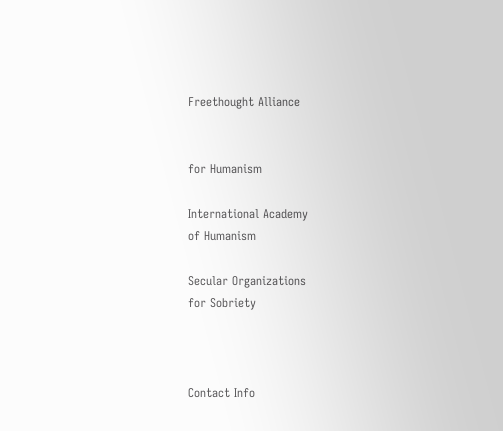Freethought Alliance


for Humanism

International Academy
of Humanism

Secular Organizations
for Sobriety



Contact Info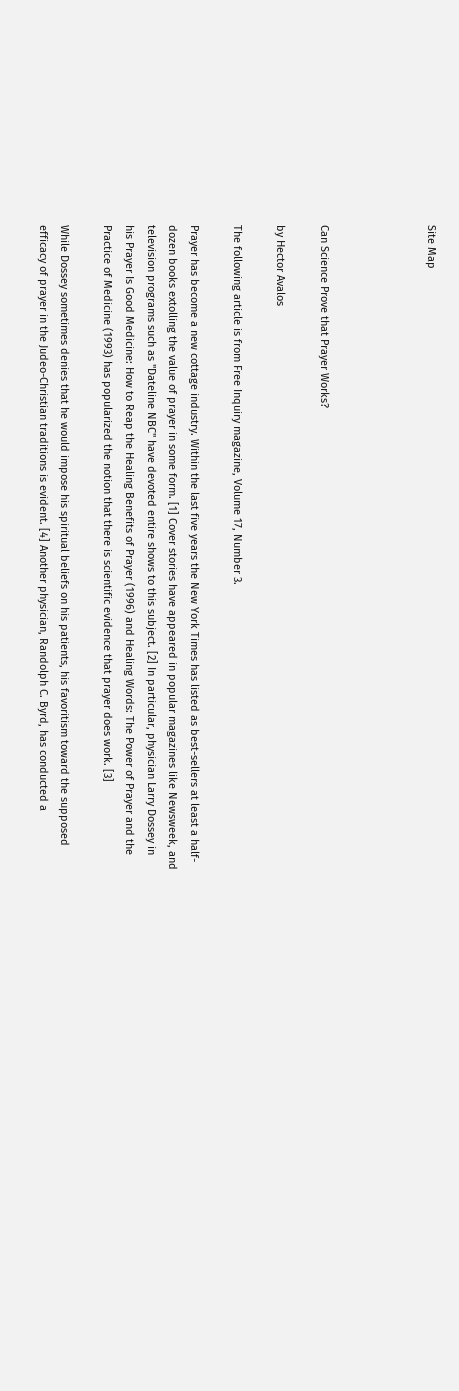Site Map




Can Science Prove that Prayer Works?

by Hector Avalos

The following article is from Free Inquiry magazine, Volume 17, Number 3.

Prayer has become a new cottage industry. Within the last five years the New York Times has listed as best-sellers at least a half-dozen books extolling the value of prayer in some form. [1] Cover stories have appeared in popular magazines like Newsweek, and television programs such as "Dateline NBC" have devoted entire shows to this subject. [2] In particular, physician Larry Dossey in his Prayer Is Good Medicine: How to Reap the Healing Benefits of Prayer (1996) and Healing Words: The Power of Prayer and the Practice of Medicine (1993) has popularized the notion that there is scientific evidence that prayer does work. [3]

While Dossey sometimes denies that he would impose his spiritual beliefs on his patients, his favoritism toward the supposed efficacy of prayer in the Judeo-Christian traditions is evident. [4] Another physician, Randolph C. Byrd, has conducted a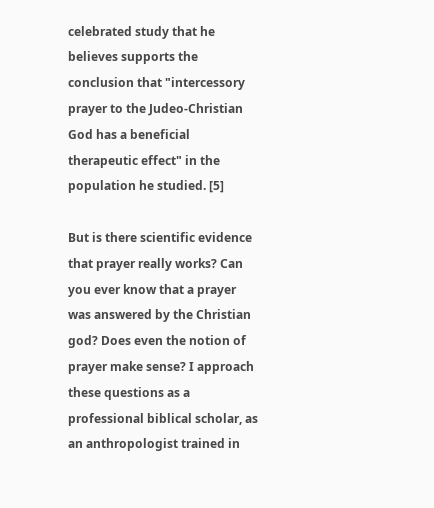celebrated study that he believes supports the conclusion that "intercessory prayer to the Judeo-Christian God has a beneficial therapeutic effect" in the population he studied. [5]

But is there scientific evidence that prayer really works? Can you ever know that a prayer was answered by the Christian god? Does even the notion of prayer make sense? I approach these questions as a professional biblical scholar, as an anthropologist trained in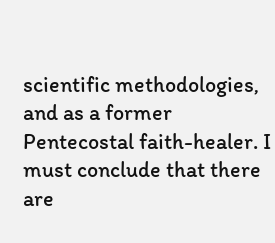scientific methodologies, and as a former Pentecostal faith-healer. I must conclude that there are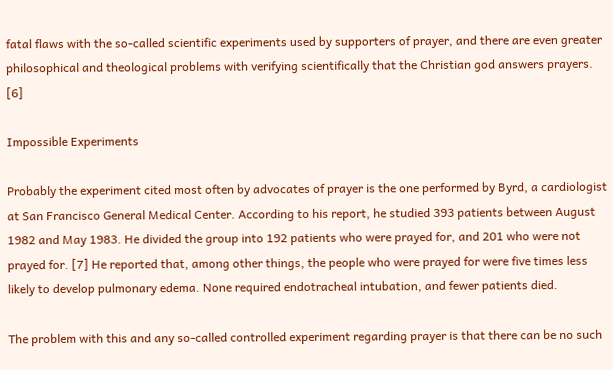fatal flaws with the so-called scientific experiments used by supporters of prayer, and there are even greater philosophical and theological problems with verifying scientifically that the Christian god answers prayers. [6]

Impossible Experiments

Probably the experiment cited most often by advocates of prayer is the one performed by Byrd, a cardiologist at San Francisco General Medical Center. According to his report, he studied 393 patients between August 1982 and May 1983. He divided the group into 192 patients who were prayed for, and 201 who were not prayed for. [7] He reported that, among other things, the people who were prayed for were five times less likely to develop pulmonary edema. None required endotracheal intubation, and fewer patients died.

The problem with this and any so-called controlled experiment regarding prayer is that there can be no such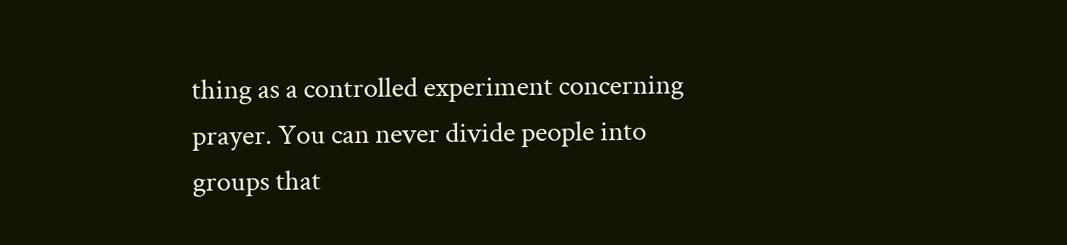thing as a controlled experiment concerning prayer. You can never divide people into groups that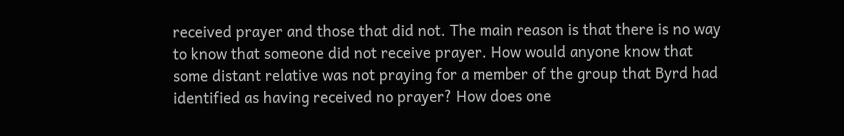received prayer and those that did not. The main reason is that there is no way to know that someone did not receive prayer. How would anyone know that some distant relative was not praying for a member of the group that Byrd had identified as having received no prayer? How does one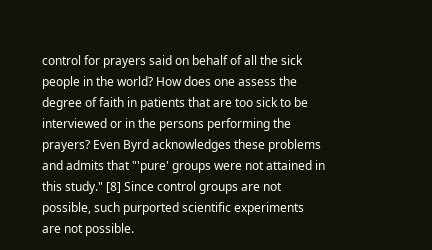control for prayers said on behalf of all the sick people in the world? How does one assess the degree of faith in patients that are too sick to be interviewed or in the persons performing the prayers? Even Byrd acknowledges these problems and admits that "'pure' groups were not attained in this study." [8] Since control groups are not possible, such purported scientific experiments are not possible.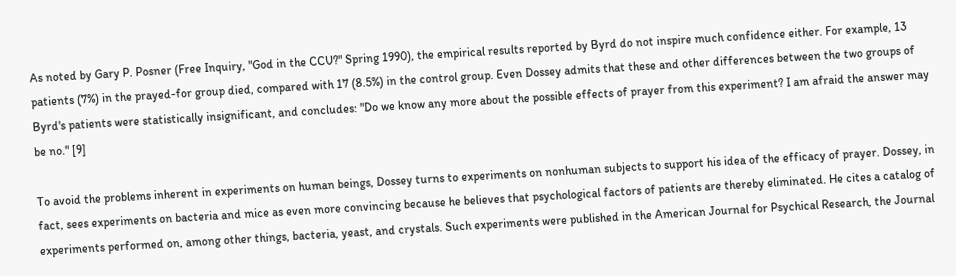As noted by Gary P. Posner (Free Inquiry, "God in the CCU?" Spring 1990), the empirical results reported by Byrd do not inspire much confidence either. For example, 13 patients (7%) in the prayed-for group died, compared with 17 (8.5%) in the control group. Even Dossey admits that these and other differences between the two groups of Byrd's patients were statistically insignificant, and concludes: "Do we know any more about the possible effects of prayer from this experiment? I am afraid the answer may be no." [9]

To avoid the problems inherent in experiments on human beings, Dossey turns to experiments on nonhuman subjects to support his idea of the efficacy of prayer. Dossey, in fact, sees experiments on bacteria and mice as even more convincing because he believes that psychological factors of patients are thereby eliminated. He cites a catalog of experiments performed on, among other things, bacteria, yeast, and crystals. Such experiments were published in the American Journal for Psychical Research, the Journal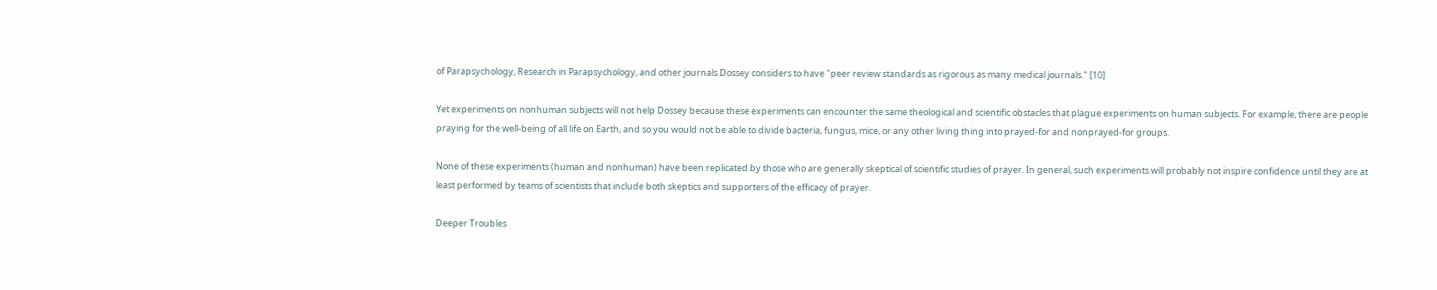of Parapsychology, Research in Parapsychology, and other journals Dossey considers to have "peer review standards as rigorous as many medical journals." [10]

Yet experiments on nonhuman subjects will not help Dossey because these experiments can encounter the same theological and scientific obstacles that plague experiments on human subjects. For example, there are people praying for the well-being of all life on Earth, and so you would not be able to divide bacteria, fungus, mice, or any other living thing into prayed-for and nonprayed-for groups.

None of these experiments (human and nonhuman) have been replicated by those who are generally skeptical of scientific studies of prayer. In general, such experiments will probably not inspire confidence until they are at least performed by teams of scientists that include both skeptics and supporters of the efficacy of prayer.

Deeper Troubles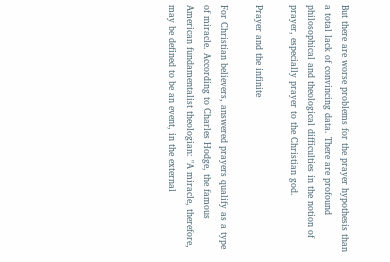But there are worse problems for the prayer hypothesis than a total lack of convincing data. There are profound philosophical and theological difficulties in the notion of prayer, especially prayer to the Christian god.

Prayer and the infinite

For Christian believers, answered prayers qualify as a type of miracle. According to Charles Hodge, the famous American fundamentalist theologian: "A miracle, therefore, may be defined to be an event, in the external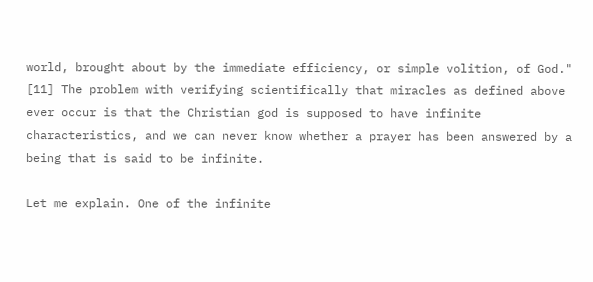world, brought about by the immediate efficiency, or simple volition, of God." [11] The problem with verifying scientifically that miracles as defined above ever occur is that the Christian god is supposed to have infinite characteristics, and we can never know whether a prayer has been answered by a being that is said to be infinite.

Let me explain. One of the infinite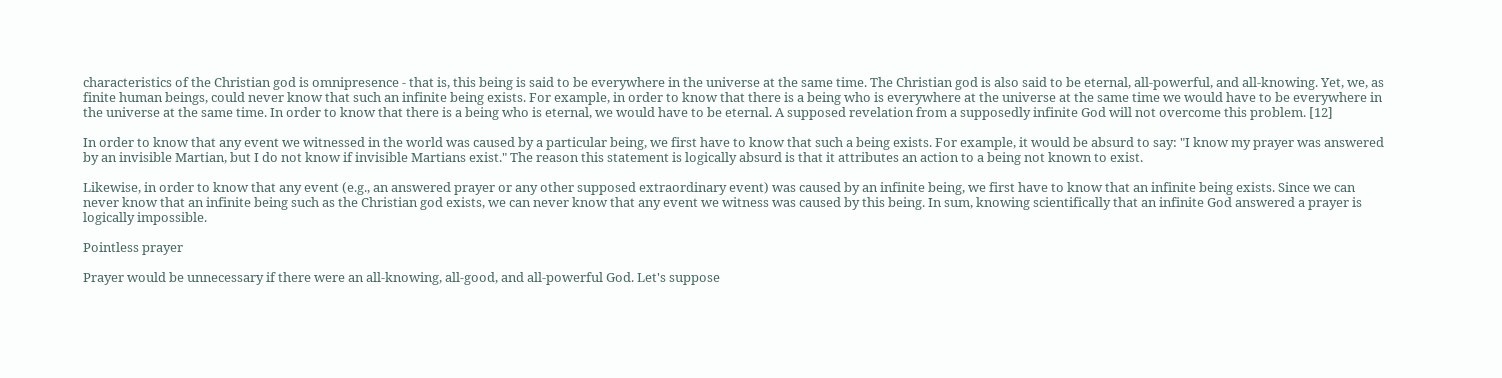characteristics of the Christian god is omnipresence - that is, this being is said to be everywhere in the universe at the same time. The Christian god is also said to be eternal, all-powerful, and all-knowing. Yet, we, as finite human beings, could never know that such an infinite being exists. For example, in order to know that there is a being who is everywhere at the universe at the same time we would have to be everywhere in the universe at the same time. In order to know that there is a being who is eternal, we would have to be eternal. A supposed revelation from a supposedly infinite God will not overcome this problem. [12]

In order to know that any event we witnessed in the world was caused by a particular being, we first have to know that such a being exists. For example, it would be absurd to say: "I know my prayer was answered by an invisible Martian, but I do not know if invisible Martians exist." The reason this statement is logically absurd is that it attributes an action to a being not known to exist.

Likewise, in order to know that any event (e.g., an answered prayer or any other supposed extraordinary event) was caused by an infinite being, we first have to know that an infinite being exists. Since we can never know that an infinite being such as the Christian god exists, we can never know that any event we witness was caused by this being. In sum, knowing scientifically that an infinite God answered a prayer is logically impossible.

Pointless prayer

Prayer would be unnecessary if there were an all-knowing, all-good, and all-powerful God. Let's suppose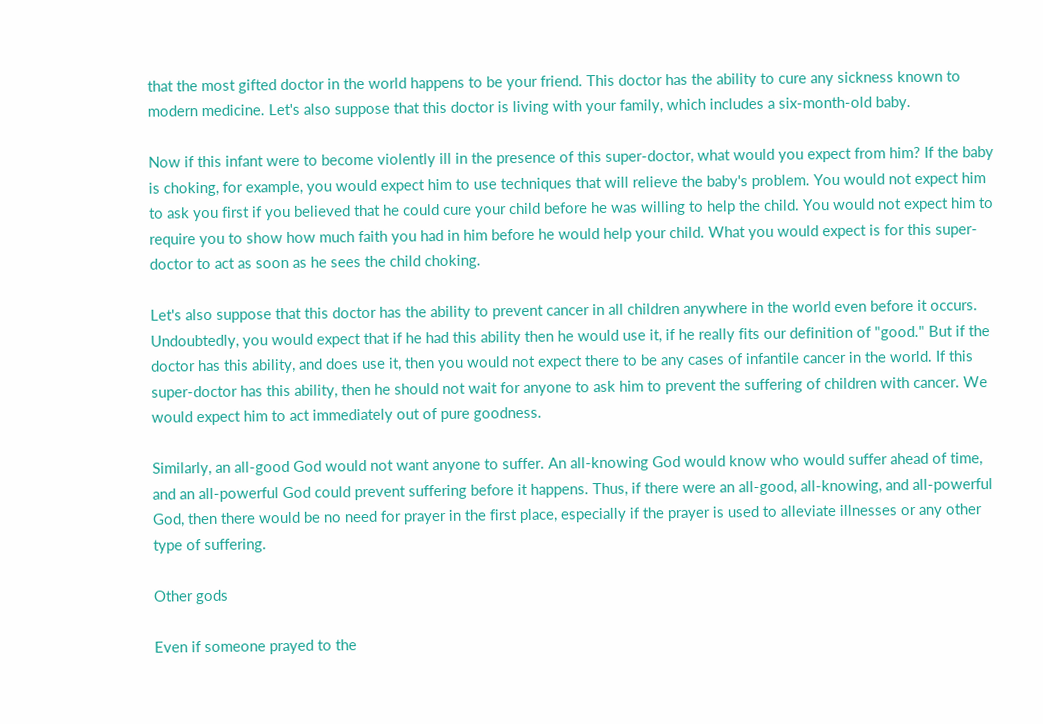that the most gifted doctor in the world happens to be your friend. This doctor has the ability to cure any sickness known to modern medicine. Let's also suppose that this doctor is living with your family, which includes a six-month-old baby.

Now if this infant were to become violently ill in the presence of this super-doctor, what would you expect from him? If the baby is choking, for example, you would expect him to use techniques that will relieve the baby's problem. You would not expect him to ask you first if you believed that he could cure your child before he was willing to help the child. You would not expect him to require you to show how much faith you had in him before he would help your child. What you would expect is for this super-doctor to act as soon as he sees the child choking.

Let's also suppose that this doctor has the ability to prevent cancer in all children anywhere in the world even before it occurs. Undoubtedly, you would expect that if he had this ability then he would use it, if he really fits our definition of "good." But if the doctor has this ability, and does use it, then you would not expect there to be any cases of infantile cancer in the world. If this super-doctor has this ability, then he should not wait for anyone to ask him to prevent the suffering of children with cancer. We would expect him to act immediately out of pure goodness.

Similarly, an all-good God would not want anyone to suffer. An all-knowing God would know who would suffer ahead of time, and an all-powerful God could prevent suffering before it happens. Thus, if there were an all-good, all-knowing, and all-powerful God, then there would be no need for prayer in the first place, especially if the prayer is used to alleviate illnesses or any other type of suffering.

Other gods

Even if someone prayed to the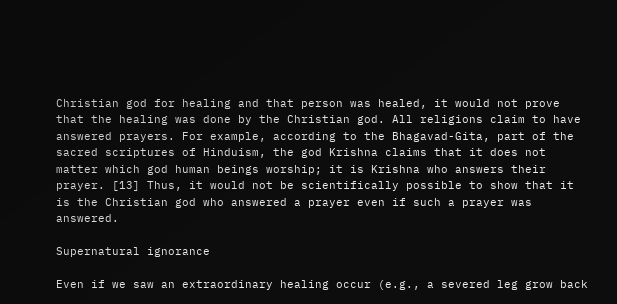Christian god for healing and that person was healed, it would not prove that the healing was done by the Christian god. All religions claim to have answered prayers. For example, according to the Bhagavad-Gita, part of the sacred scriptures of Hinduism, the god Krishna claims that it does not matter which god human beings worship; it is Krishna who answers their prayer. [13] Thus, it would not be scientifically possible to show that it is the Christian god who answered a prayer even if such a prayer was answered.

Supernatural ignorance

Even if we saw an extraordinary healing occur (e.g., a severed leg grow back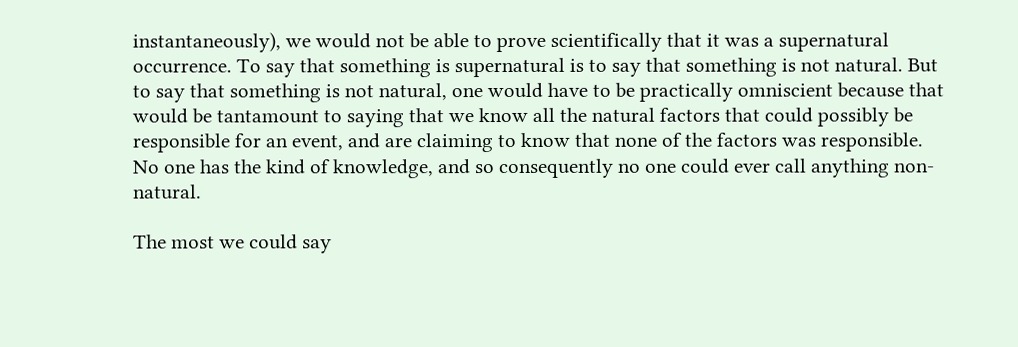instantaneously), we would not be able to prove scientifically that it was a supernatural occurrence. To say that something is supernatural is to say that something is not natural. But to say that something is not natural, one would have to be practically omniscient because that would be tantamount to saying that we know all the natural factors that could possibly be responsible for an event, and are claiming to know that none of the factors was responsible. No one has the kind of knowledge, and so consequently no one could ever call anything non-natural.

The most we could say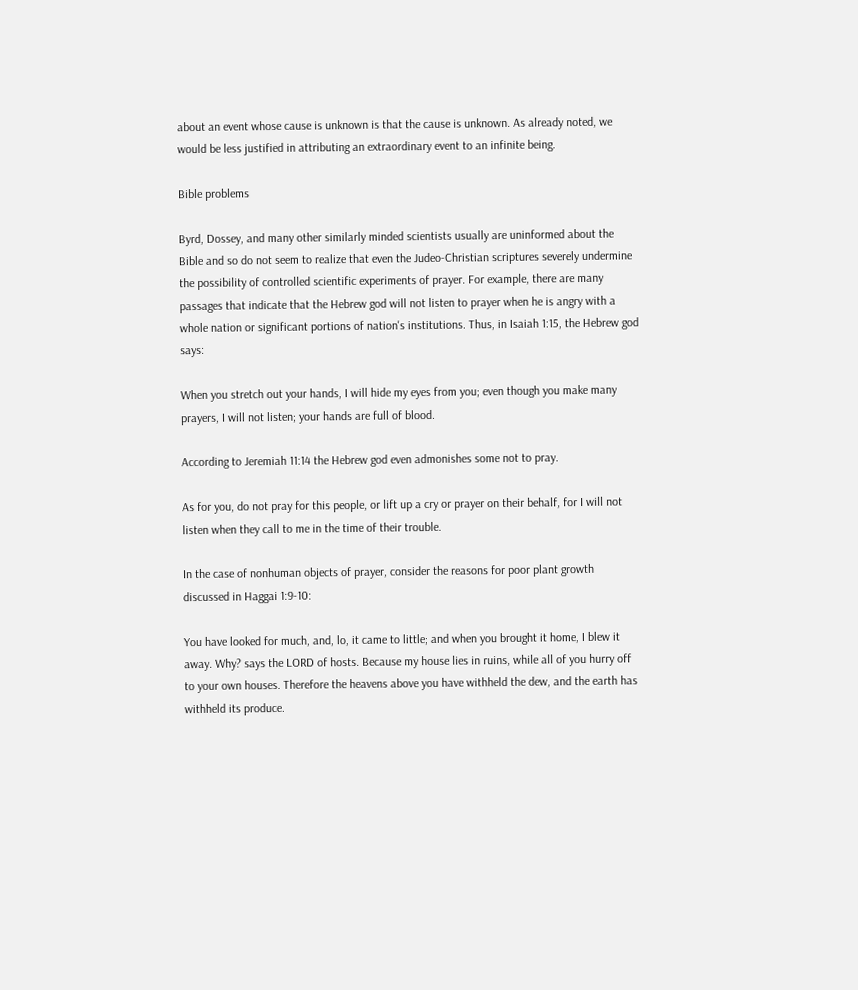about an event whose cause is unknown is that the cause is unknown. As already noted, we would be less justified in attributing an extraordinary event to an infinite being.

Bible problems

Byrd, Dossey, and many other similarly minded scientists usually are uninformed about the Bible and so do not seem to realize that even the Judeo-Christian scriptures severely undermine the possibility of controlled scientific experiments of prayer. For example, there are many passages that indicate that the Hebrew god will not listen to prayer when he is angry with a whole nation or significant portions of nation's institutions. Thus, in Isaiah 1:15, the Hebrew god says:

When you stretch out your hands, I will hide my eyes from you; even though you make many prayers, I will not listen; your hands are full of blood.

According to Jeremiah 11:14 the Hebrew god even admonishes some not to pray.

As for you, do not pray for this people, or lift up a cry or prayer on their behalf, for I will not listen when they call to me in the time of their trouble.

In the case of nonhuman objects of prayer, consider the reasons for poor plant growth discussed in Haggai 1:9-10:

You have looked for much, and, lo, it came to little; and when you brought it home, I blew it away. Why? says the LORD of hosts. Because my house lies in ruins, while all of you hurry off to your own houses. Therefore the heavens above you have withheld the dew, and the earth has withheld its produce.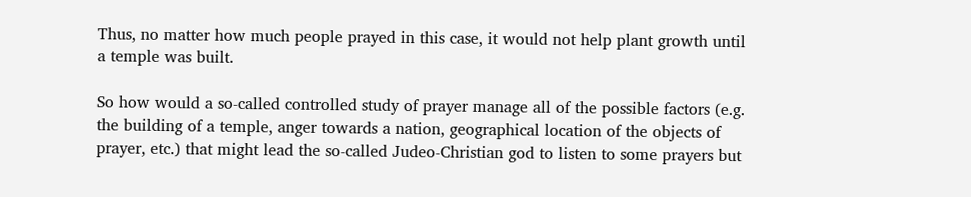Thus, no matter how much people prayed in this case, it would not help plant growth until a temple was built.

So how would a so-called controlled study of prayer manage all of the possible factors (e.g. the building of a temple, anger towards a nation, geographical location of the objects of prayer, etc.) that might lead the so-called Judeo-Christian god to listen to some prayers but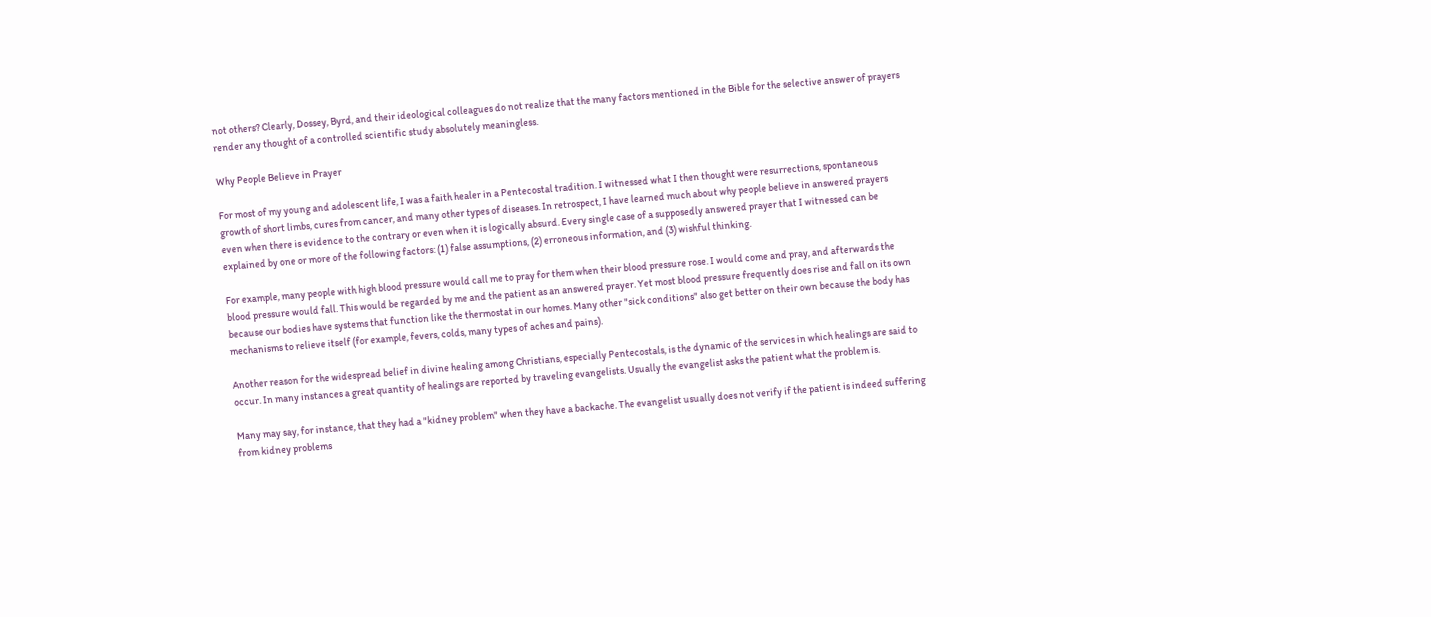not others? Clearly, Dossey, Byrd, and their ideological colleagues do not realize that the many factors mentioned in the Bible for the selective answer of prayers render any thought of a controlled scientific study absolutely meaningless.

Why People Believe in Prayer

For most of my young and adolescent life, I was a faith healer in a Pentecostal tradition. I witnessed what I then thought were resurrections, spontaneous growth of short limbs, cures from cancer, and many other types of diseases. In retrospect, I have learned much about why people believe in answered prayers even when there is evidence to the contrary or even when it is logically absurd. Every single case of a supposedly answered prayer that I witnessed can be explained by one or more of the following factors: (1) false assumptions, (2) erroneous information, and (3) wishful thinking.

For example, many people with high blood pressure would call me to pray for them when their blood pressure rose. I would come and pray, and afterwards the blood pressure would fall. This would be regarded by me and the patient as an answered prayer. Yet most blood pressure frequently does rise and fall on its own because our bodies have systems that function like the thermostat in our homes. Many other "sick conditions" also get better on their own because the body has mechanisms to relieve itself (for example, fevers, colds, many types of aches and pains).

Another reason for the widespread belief in divine healing among Christians, especially Pentecostals, is the dynamic of the services in which healings are said to occur. In many instances a great quantity of healings are reported by traveling evangelists. Usually the evangelist asks the patient what the problem is.

Many may say, for instance, that they had a "kidney problem" when they have a backache. The evangelist usually does not verify if the patient is indeed suffering from kidney problems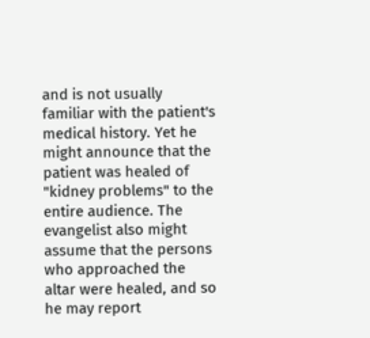and is not usually familiar with the patient's medical history. Yet he might announce that the patient was healed of "kidney problems" to the entire audience. The evangelist also might assume that the persons who approached the altar were healed, and so he may report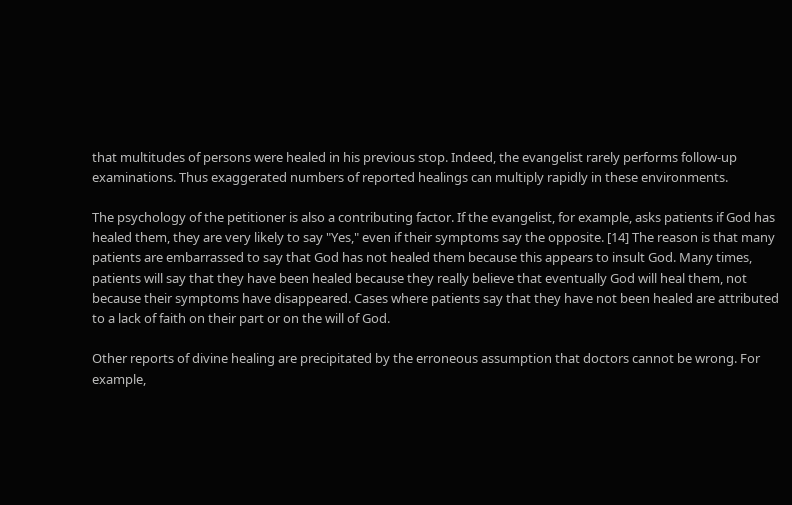that multitudes of persons were healed in his previous stop. Indeed, the evangelist rarely performs follow-up examinations. Thus exaggerated numbers of reported healings can multiply rapidly in these environments.

The psychology of the petitioner is also a contributing factor. If the evangelist, for example, asks patients if God has healed them, they are very likely to say "Yes," even if their symptoms say the opposite. [14] The reason is that many patients are embarrassed to say that God has not healed them because this appears to insult God. Many times, patients will say that they have been healed because they really believe that eventually God will heal them, not because their symptoms have disappeared. Cases where patients say that they have not been healed are attributed to a lack of faith on their part or on the will of God.

Other reports of divine healing are precipitated by the erroneous assumption that doctors cannot be wrong. For example,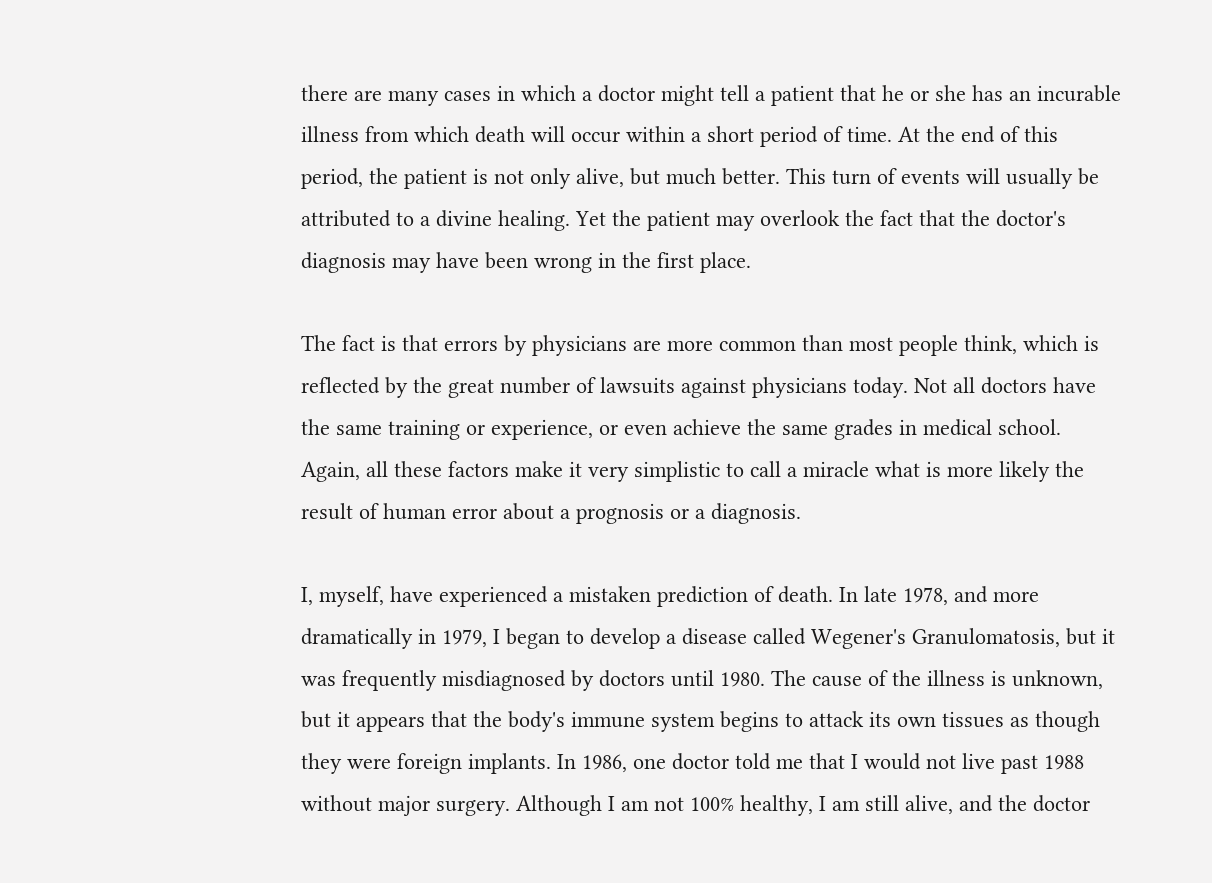there are many cases in which a doctor might tell a patient that he or she has an incurable illness from which death will occur within a short period of time. At the end of this period, the patient is not only alive, but much better. This turn of events will usually be attributed to a divine healing. Yet the patient may overlook the fact that the doctor's diagnosis may have been wrong in the first place.

The fact is that errors by physicians are more common than most people think, which is reflected by the great number of lawsuits against physicians today. Not all doctors have the same training or experience, or even achieve the same grades in medical school. Again, all these factors make it very simplistic to call a miracle what is more likely the result of human error about a prognosis or a diagnosis.

I, myself, have experienced a mistaken prediction of death. In late 1978, and more dramatically in 1979, I began to develop a disease called Wegener's Granulomatosis, but it was frequently misdiagnosed by doctors until 1980. The cause of the illness is unknown, but it appears that the body's immune system begins to attack its own tissues as though they were foreign implants. In 1986, one doctor told me that I would not live past 1988 without major surgery. Although I am not 100% healthy, I am still alive, and the doctor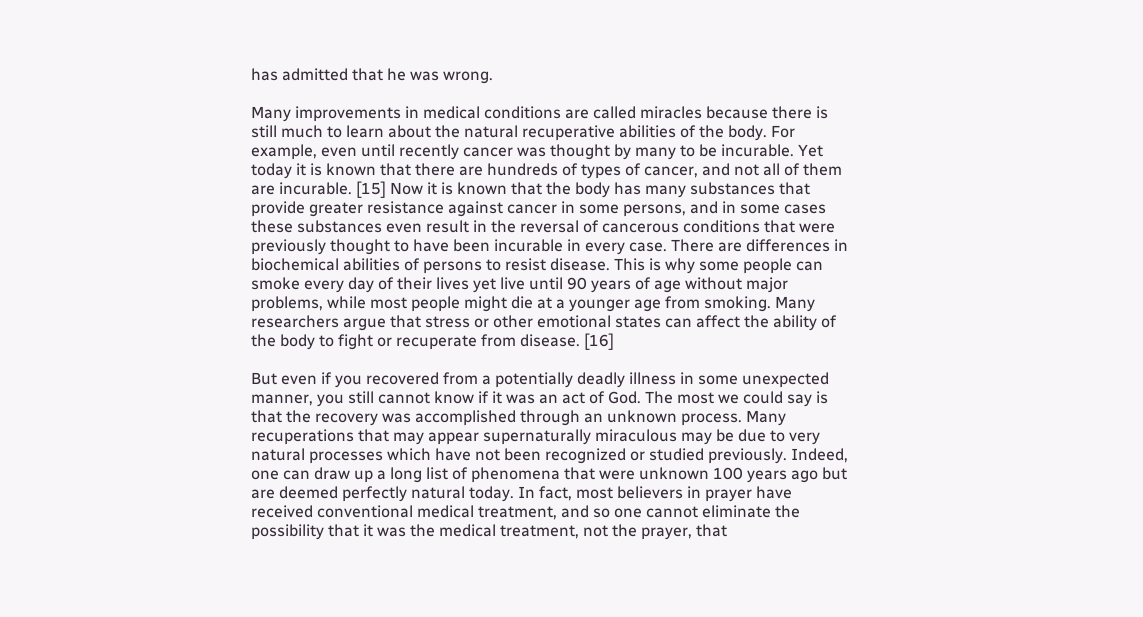has admitted that he was wrong.

Many improvements in medical conditions are called miracles because there is still much to learn about the natural recuperative abilities of the body. For example, even until recently cancer was thought by many to be incurable. Yet today it is known that there are hundreds of types of cancer, and not all of them are incurable. [15] Now it is known that the body has many substances that provide greater resistance against cancer in some persons, and in some cases these substances even result in the reversal of cancerous conditions that were previously thought to have been incurable in every case. There are differences in biochemical abilities of persons to resist disease. This is why some people can smoke every day of their lives yet live until 90 years of age without major problems, while most people might die at a younger age from smoking. Many researchers argue that stress or other emotional states can affect the ability of the body to fight or recuperate from disease. [16]

But even if you recovered from a potentially deadly illness in some unexpected manner, you still cannot know if it was an act of God. The most we could say is that the recovery was accomplished through an unknown process. Many recuperations that may appear supernaturally miraculous may be due to very natural processes which have not been recognized or studied previously. Indeed, one can draw up a long list of phenomena that were unknown 100 years ago but are deemed perfectly natural today. In fact, most believers in prayer have received conventional medical treatment, and so one cannot eliminate the possibility that it was the medical treatment, not the prayer, that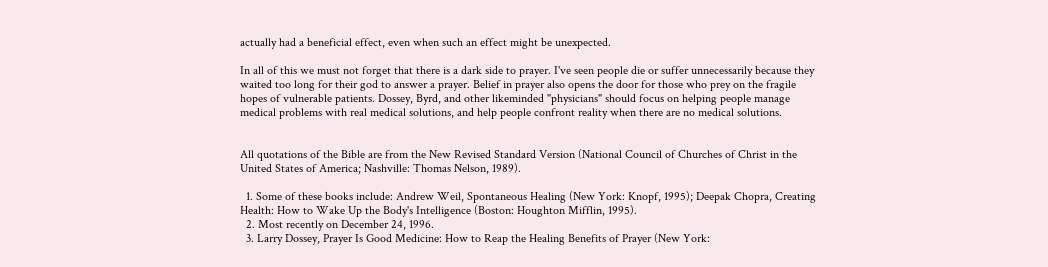actually had a beneficial effect, even when such an effect might be unexpected.

In all of this we must not forget that there is a dark side to prayer. I've seen people die or suffer unnecessarily because they waited too long for their god to answer a prayer. Belief in prayer also opens the door for those who prey on the fragile hopes of vulnerable patients. Dossey, Byrd, and other likeminded "physicians" should focus on helping people manage medical problems with real medical solutions, and help people confront reality when there are no medical solutions.


All quotations of the Bible are from the New Revised Standard Version (National Council of Churches of Christ in the United States of America; Nashville: Thomas Nelson, 1989).

  1. Some of these books include: Andrew Weil, Spontaneous Healing (New York: Knopf, 1995); Deepak Chopra, Creating Health: How to Wake Up the Body's Intelligence (Boston: Houghton Mifflin, 1995).
  2. Most recently on December 24, 1996.
  3. Larry Dossey, Prayer Is Good Medicine: How to Reap the Healing Benefits of Prayer (New York: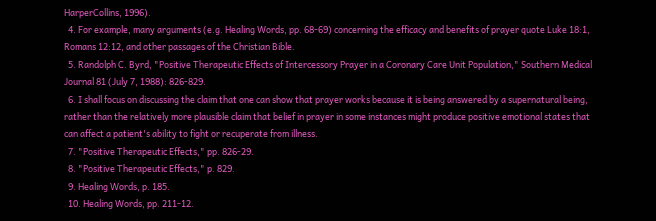HarperCollins, 1996).
  4. For example, many arguments (e.g. Healing Words, pp. 68-69) concerning the efficacy and benefits of prayer quote Luke 18:1, Romans 12:12, and other passages of the Christian Bible.
  5. Randolph C. Byrd, "Positive Therapeutic Effects of Intercessory Prayer in a Coronary Care Unit Population," Southern Medical Journal 81 (July 7, 1988): 826-829.
  6. I shall focus on discussing the claim that one can show that prayer works because it is being answered by a supernatural being, rather than the relatively more plausible claim that belief in prayer in some instances might produce positive emotional states that can affect a patient's ability to fight or recuperate from illness.
  7. "Positive Therapeutic Effects," pp. 826-29.
  8. "Positive Therapeutic Effects," p. 829.
  9. Healing Words, p. 185.
  10. Healing Words, pp. 211-12.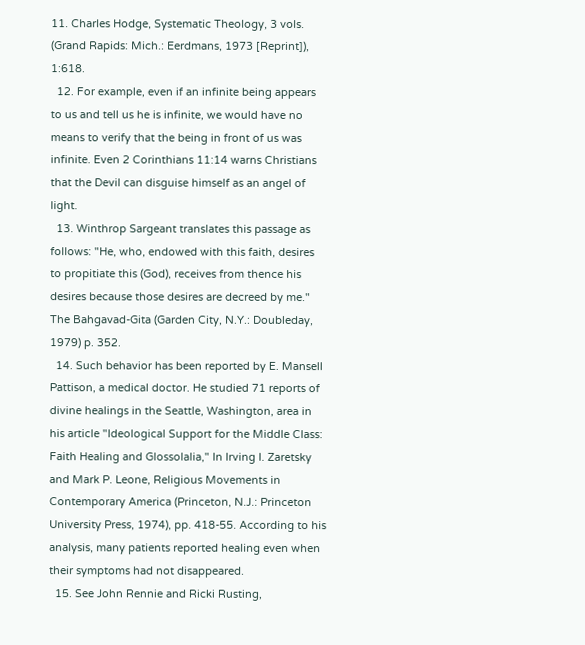11. Charles Hodge, Systematic Theology, 3 vols. (Grand Rapids: Mich.: Eerdmans, 1973 [Reprint]), 1:618.
  12. For example, even if an infinite being appears to us and tell us he is infinite, we would have no means to verify that the being in front of us was infinite. Even 2 Corinthians 11:14 warns Christians that the Devil can disguise himself as an angel of light.
  13. Winthrop Sargeant translates this passage as follows: "He, who, endowed with this faith, desires to propitiate this (God), receives from thence his desires because those desires are decreed by me." The Bahgavad-Gita (Garden City, N.Y.: Doubleday, 1979) p. 352.
  14. Such behavior has been reported by E. Mansell Pattison, a medical doctor. He studied 71 reports of divine healings in the Seattle, Washington, area in his article "Ideological Support for the Middle Class: Faith Healing and Glossolalia," In Irving I. Zaretsky and Mark P. Leone, Religious Movements in Contemporary America (Princeton, N.J.: Princeton University Press, 1974), pp. 418-55. According to his analysis, many patients reported healing even when their symptoms had not disappeared.
  15. See John Rennie and Ricki Rusting,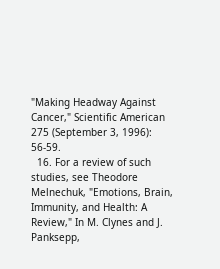"Making Headway Against Cancer," Scientific American 275 (September 3, 1996): 56-59.
  16. For a review of such studies, see Theodore Melnechuk, "Emotions, Brain, Immunity, and Health: A Review," In M. Clynes and J. Panksepp,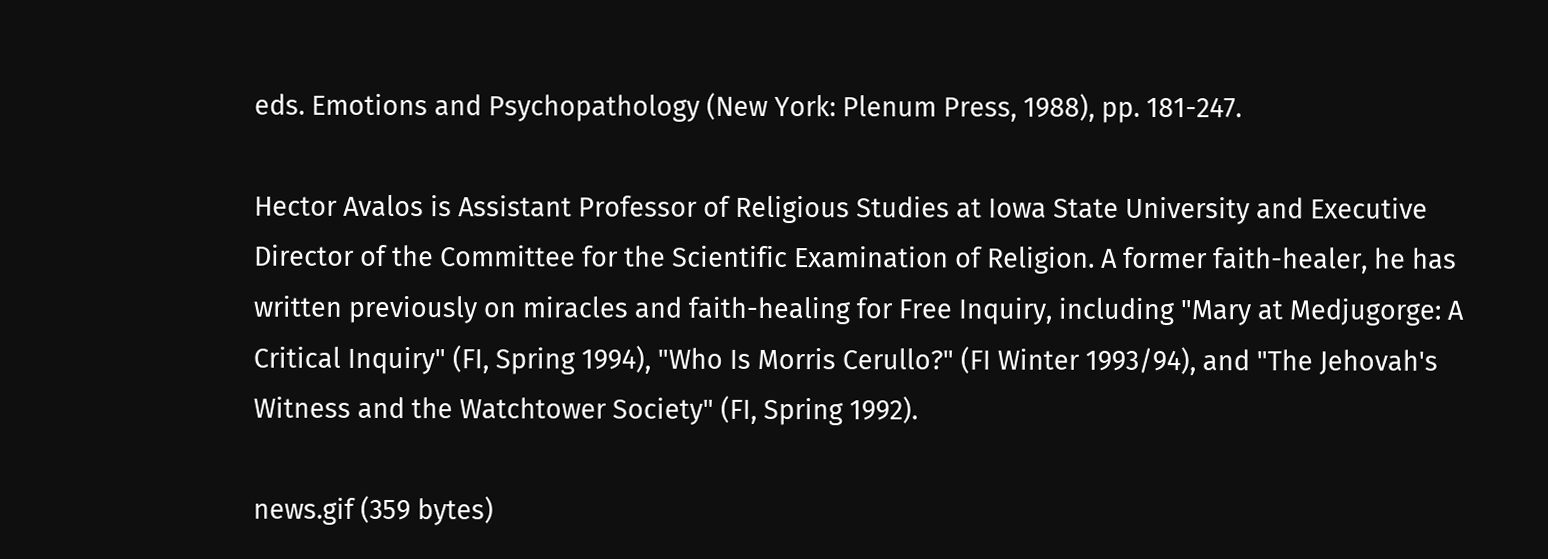eds. Emotions and Psychopathology (New York: Plenum Press, 1988), pp. 181-247.

Hector Avalos is Assistant Professor of Religious Studies at Iowa State University and Executive Director of the Committee for the Scientific Examination of Religion. A former faith-healer, he has written previously on miracles and faith-healing for Free Inquiry, including "Mary at Medjugorge: A Critical Inquiry" (FI, Spring 1994), "Who Is Morris Cerullo?" (FI Winter 1993/94), and "The Jehovah's Witness and the Watchtower Society" (FI, Spring 1992).

news.gif (359 bytes)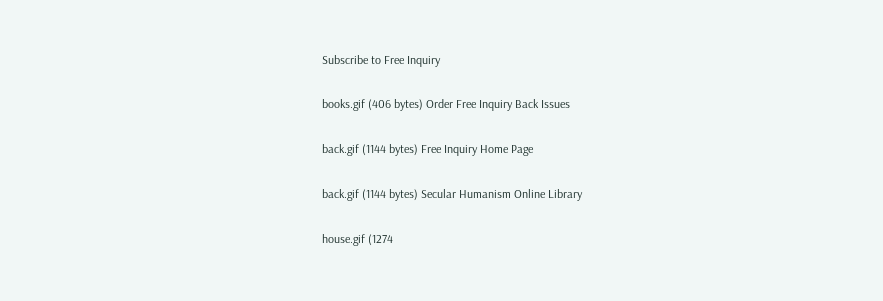Subscribe to Free Inquiry

books.gif (406 bytes) Order Free Inquiry Back Issues

back.gif (1144 bytes) Free Inquiry Home Page

back.gif (1144 bytes) Secular Humanism Online Library

house.gif (1274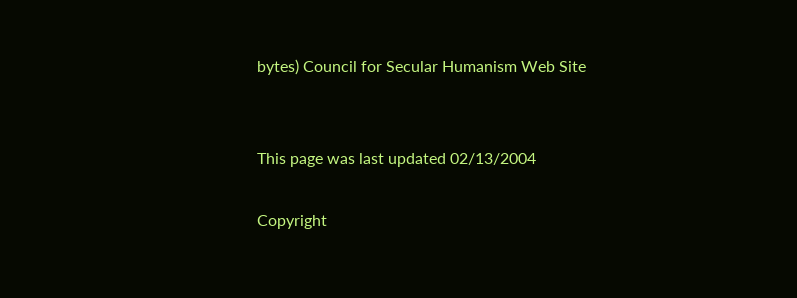bytes) Council for Secular Humanism Web Site


This page was last updated 02/13/2004

Copyright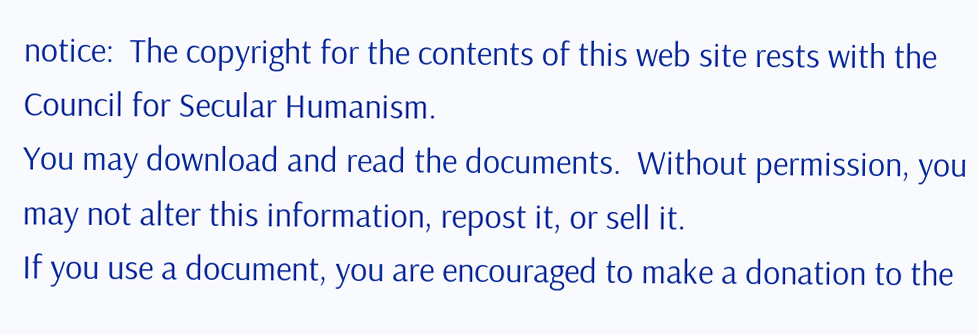notice:  The copyright for the contents of this web site rests with the Council for Secular Humanism.
You may download and read the documents.  Without permission, you may not alter this information, repost it, or sell it.
If you use a document, you are encouraged to make a donation to the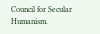Council for Secular Humanism.